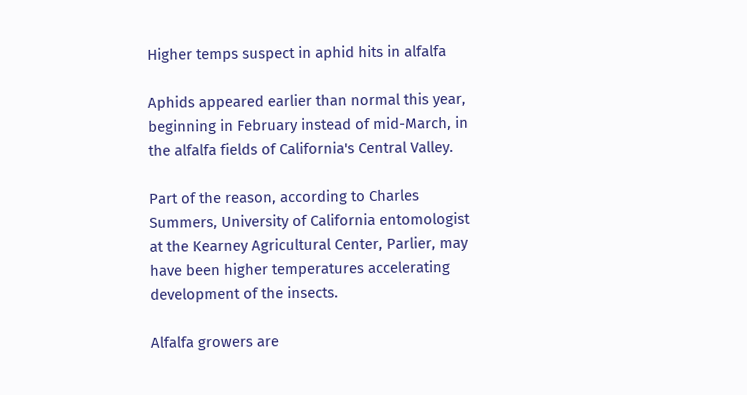Higher temps suspect in aphid hits in alfalfa

Aphids appeared earlier than normal this year, beginning in February instead of mid-March, in the alfalfa fields of California's Central Valley.

Part of the reason, according to Charles Summers, University of California entomologist at the Kearney Agricultural Center, Parlier, may have been higher temperatures accelerating development of the insects.

Alfalfa growers are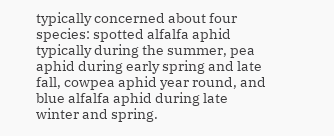typically concerned about four species: spotted alfalfa aphid typically during the summer, pea aphid during early spring and late fall, cowpea aphid year round, and blue alfalfa aphid during late winter and spring.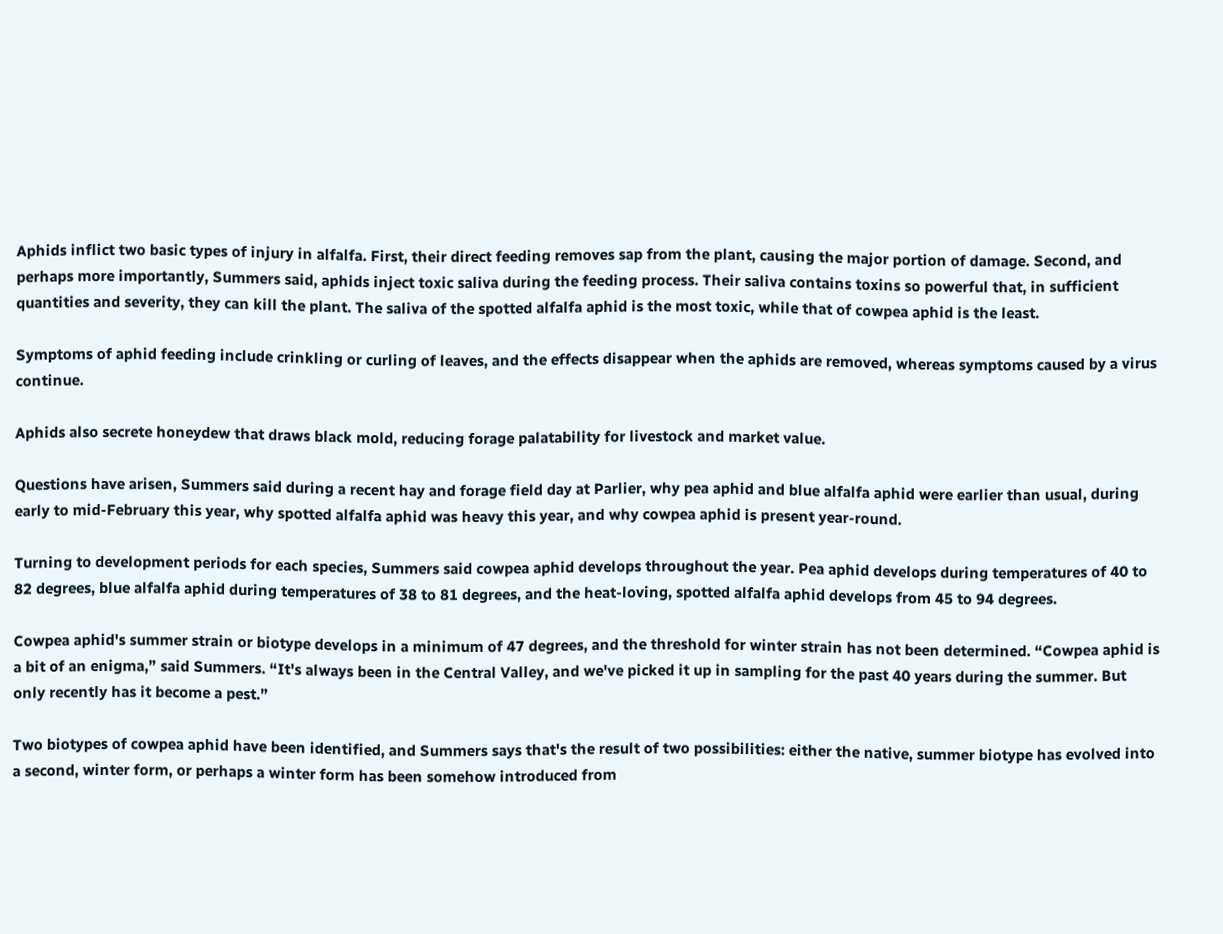Aphids inflict two basic types of injury in alfalfa. First, their direct feeding removes sap from the plant, causing the major portion of damage. Second, and perhaps more importantly, Summers said, aphids inject toxic saliva during the feeding process. Their saliva contains toxins so powerful that, in sufficient quantities and severity, they can kill the plant. The saliva of the spotted alfalfa aphid is the most toxic, while that of cowpea aphid is the least.

Symptoms of aphid feeding include crinkling or curling of leaves, and the effects disappear when the aphids are removed, whereas symptoms caused by a virus continue.

Aphids also secrete honeydew that draws black mold, reducing forage palatability for livestock and market value.

Questions have arisen, Summers said during a recent hay and forage field day at Parlier, why pea aphid and blue alfalfa aphid were earlier than usual, during early to mid-February this year, why spotted alfalfa aphid was heavy this year, and why cowpea aphid is present year-round.

Turning to development periods for each species, Summers said cowpea aphid develops throughout the year. Pea aphid develops during temperatures of 40 to 82 degrees, blue alfalfa aphid during temperatures of 38 to 81 degrees, and the heat-loving, spotted alfalfa aphid develops from 45 to 94 degrees.

Cowpea aphid's summer strain or biotype develops in a minimum of 47 degrees, and the threshold for winter strain has not been determined. “Cowpea aphid is a bit of an enigma,” said Summers. “It's always been in the Central Valley, and we've picked it up in sampling for the past 40 years during the summer. But only recently has it become a pest.”

Two biotypes of cowpea aphid have been identified, and Summers says that's the result of two possibilities: either the native, summer biotype has evolved into a second, winter form, or perhaps a winter form has been somehow introduced from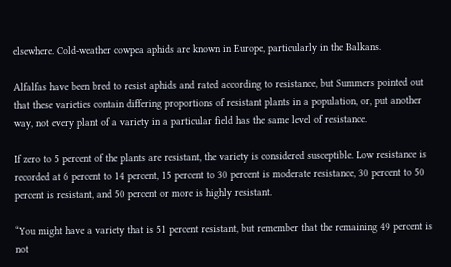elsewhere. Cold-weather cowpea aphids are known in Europe, particularly in the Balkans.

Alfalfas have been bred to resist aphids and rated according to resistance, but Summers pointed out that these varieties contain differing proportions of resistant plants in a population, or, put another way, not every plant of a variety in a particular field has the same level of resistance.

If zero to 5 percent of the plants are resistant, the variety is considered susceptible. Low resistance is recorded at 6 percent to 14 percent, 15 percent to 30 percent is moderate resistance, 30 percent to 50 percent is resistant, and 50 percent or more is highly resistant.

“You might have a variety that is 51 percent resistant, but remember that the remaining 49 percent is not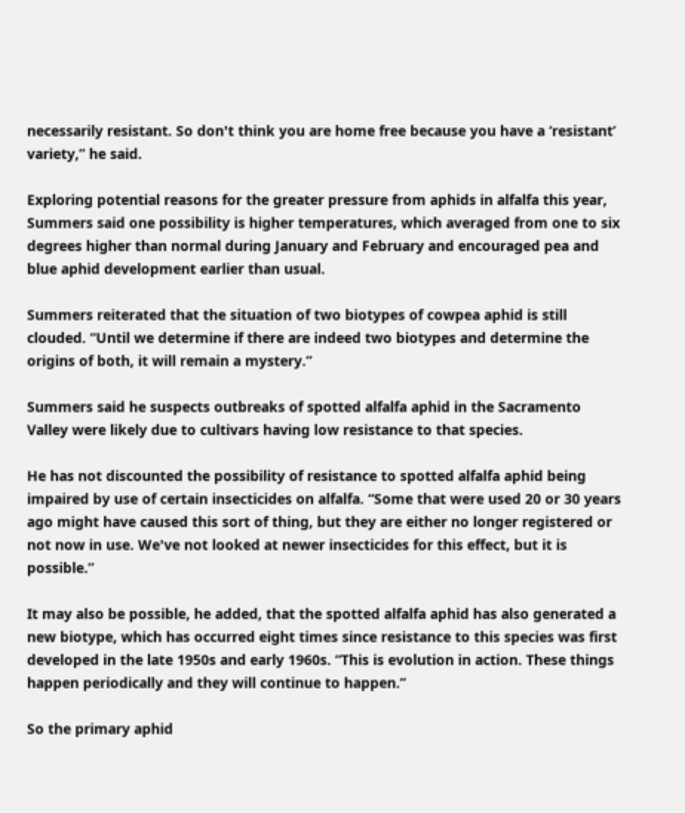necessarily resistant. So don't think you are home free because you have a ‘resistant’ variety,” he said.

Exploring potential reasons for the greater pressure from aphids in alfalfa this year, Summers said one possibility is higher temperatures, which averaged from one to six degrees higher than normal during January and February and encouraged pea and blue aphid development earlier than usual.

Summers reiterated that the situation of two biotypes of cowpea aphid is still clouded. “Until we determine if there are indeed two biotypes and determine the origins of both, it will remain a mystery.”

Summers said he suspects outbreaks of spotted alfalfa aphid in the Sacramento Valley were likely due to cultivars having low resistance to that species.

He has not discounted the possibility of resistance to spotted alfalfa aphid being impaired by use of certain insecticides on alfalfa. “Some that were used 20 or 30 years ago might have caused this sort of thing, but they are either no longer registered or not now in use. We've not looked at newer insecticides for this effect, but it is possible.”

It may also be possible, he added, that the spotted alfalfa aphid has also generated a new biotype, which has occurred eight times since resistance to this species was first developed in the late 1950s and early 1960s. “This is evolution in action. These things happen periodically and they will continue to happen.”

So the primary aphid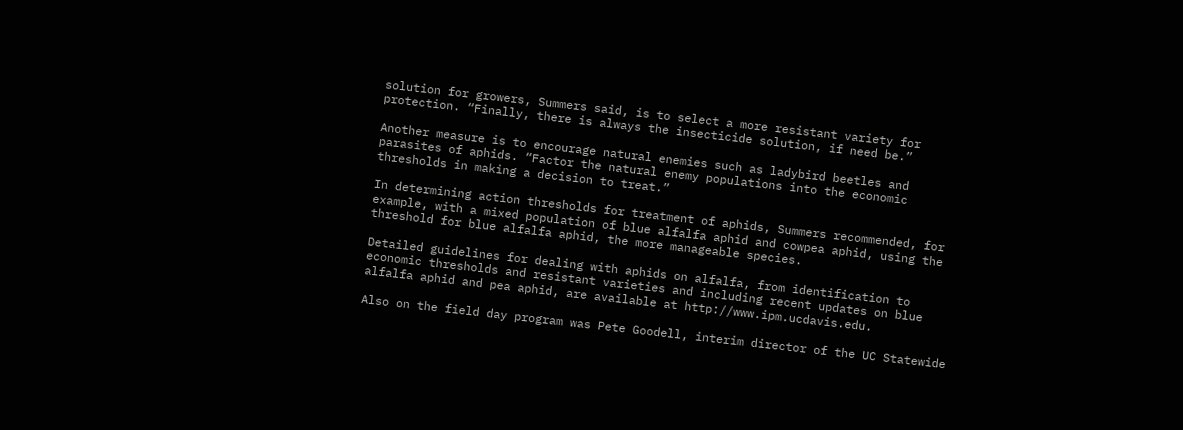solution for growers, Summers said, is to select a more resistant variety for protection. “Finally, there is always the insecticide solution, if need be.”

Another measure is to encourage natural enemies such as ladybird beetles and parasites of aphids. “Factor the natural enemy populations into the economic thresholds in making a decision to treat.”

In determining action thresholds for treatment of aphids, Summers recommended, for example, with a mixed population of blue alfalfa aphid and cowpea aphid, using the threshold for blue alfalfa aphid, the more manageable species.

Detailed guidelines for dealing with aphids on alfalfa, from identification to economic thresholds and resistant varieties and including recent updates on blue alfalfa aphid and pea aphid, are available at http://www.ipm.ucdavis.edu.

Also on the field day program was Pete Goodell, interim director of the UC Statewide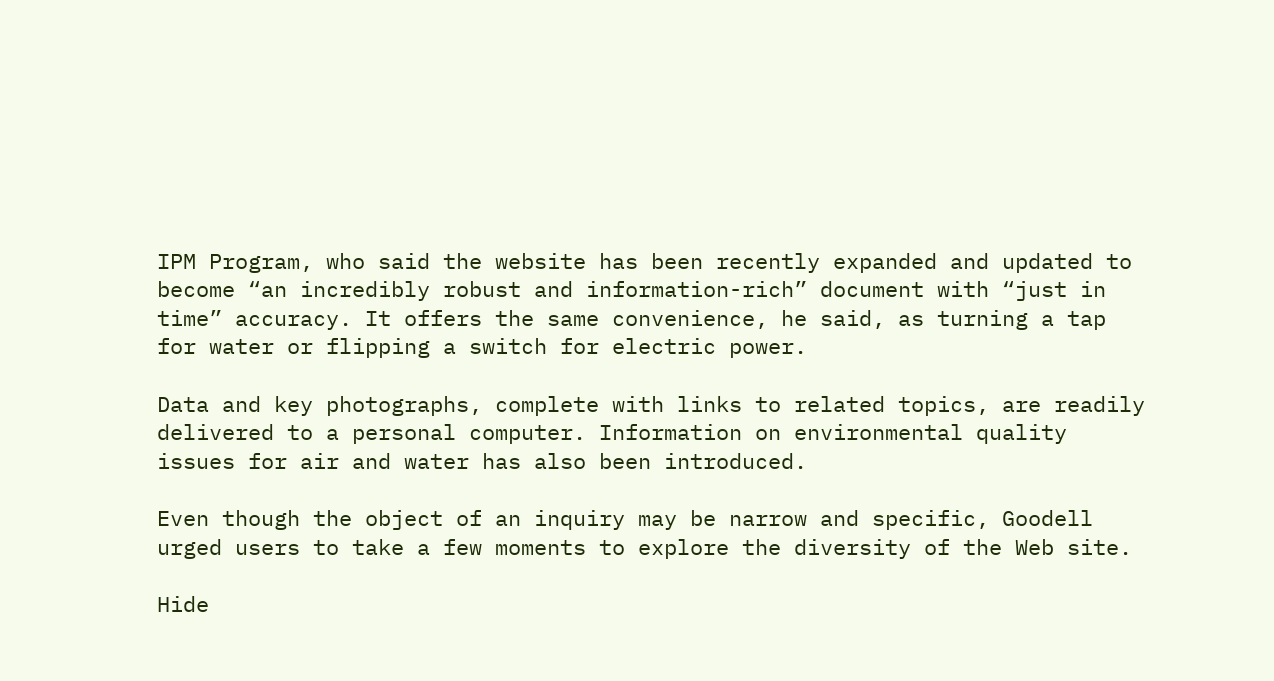IPM Program, who said the website has been recently expanded and updated to become “an incredibly robust and information-rich” document with “just in time” accuracy. It offers the same convenience, he said, as turning a tap for water or flipping a switch for electric power.

Data and key photographs, complete with links to related topics, are readily delivered to a personal computer. Information on environmental quality issues for air and water has also been introduced.

Even though the object of an inquiry may be narrow and specific, Goodell urged users to take a few moments to explore the diversity of the Web site.

Hide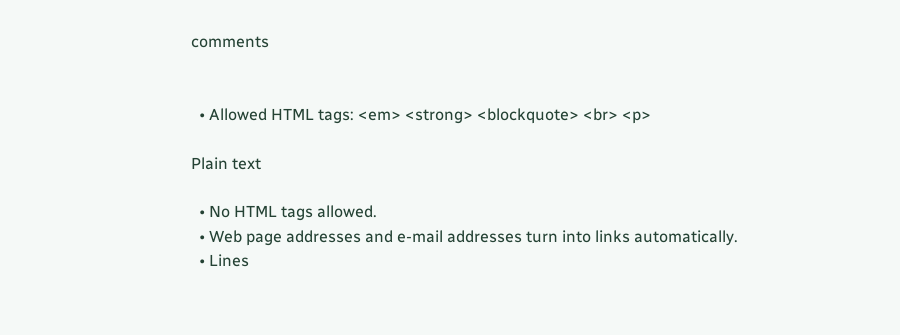comments


  • Allowed HTML tags: <em> <strong> <blockquote> <br> <p>

Plain text

  • No HTML tags allowed.
  • Web page addresses and e-mail addresses turn into links automatically.
  • Lines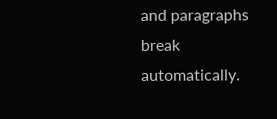and paragraphs break automatically.